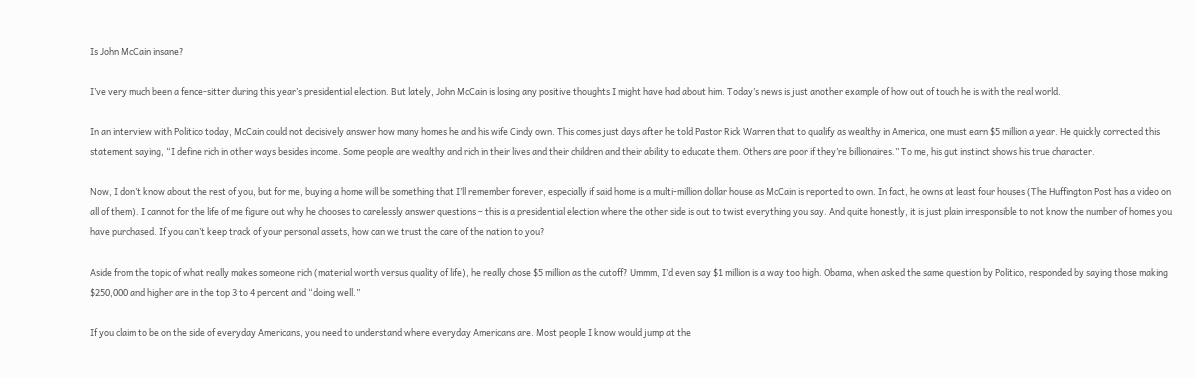Is John McCain insane?

I’ve very much been a fence-sitter during this year’s presidential election. But lately, John McCain is losing any positive thoughts I might have had about him. Today’s news is just another example of how out of touch he is with the real world.

In an interview with Politico today, McCain could not decisively answer how many homes he and his wife Cindy own. This comes just days after he told Pastor Rick Warren that to qualify as wealthy in America, one must earn $5 million a year. He quickly corrected this statement saying, “I define rich in other ways besides income. Some people are wealthy and rich in their lives and their children and their ability to educate them. Others are poor if they’re billionaires.” To me, his gut instinct shows his true character.

Now, I don’t know about the rest of you, but for me, buying a home will be something that I’ll remember forever, especially if said home is a multi-million dollar house as McCain is reported to own. In fact, he owns at least four houses (The Huffington Post has a video on all of them). I cannot for the life of me figure out why he chooses to carelessly answer questions – this is a presidential election where the other side is out to twist everything you say. And quite honestly, it is just plain irresponsible to not know the number of homes you have purchased. If you can’t keep track of your personal assets, how can we trust the care of the nation to you?

Aside from the topic of what really makes someone rich (material worth versus quality of life), he really chose $5 million as the cutoff? Ummm, I’d even say $1 million is a way too high. Obama, when asked the same question by Politico, responded by saying those making $250,000 and higher are in the top 3 to 4 percent and “doing well.”

If you claim to be on the side of everyday Americans, you need to understand where everyday Americans are. Most people I know would jump at the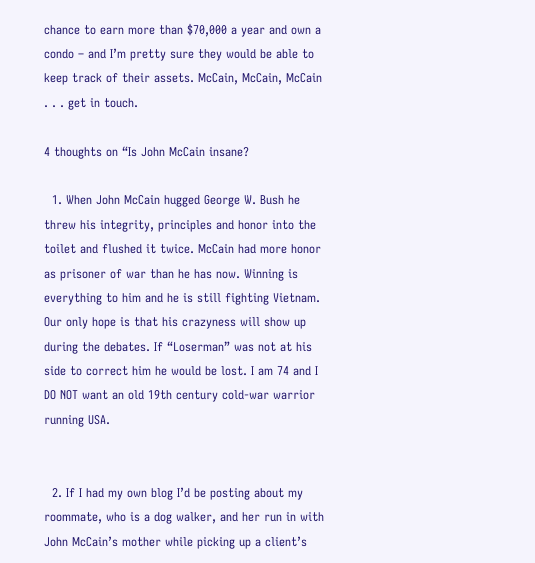chance to earn more than $70,000 a year and own a condo – and I’m pretty sure they would be able to keep track of their assets. McCain, McCain, McCain . . . get in touch.

4 thoughts on “Is John McCain insane?

  1. When John McCain hugged George W. Bush he threw his integrity, principles and honor into the toilet and flushed it twice. McCain had more honor as prisoner of war than he has now. Winning is everything to him and he is still fighting Vietnam. Our only hope is that his crazyness will show up during the debates. If “Loserman” was not at his side to correct him he would be lost. I am 74 and I DO NOT want an old 19th century cold-war warrior running USA.


  2. If I had my own blog I’d be posting about my roommate, who is a dog walker, and her run in with John McCain’s mother while picking up a client’s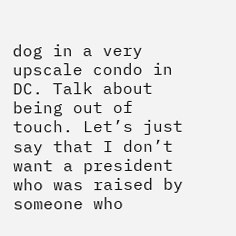dog in a very upscale condo in DC. Talk about being out of touch. Let’s just say that I don’t want a president who was raised by someone who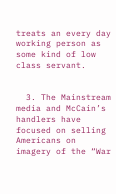treats an every day working person as some kind of low class servant.


  3. The Mainstream media and McCain’s handlers have focused on selling Americans on imagery of the “War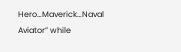Hero…Maverick…Naval Aviator” while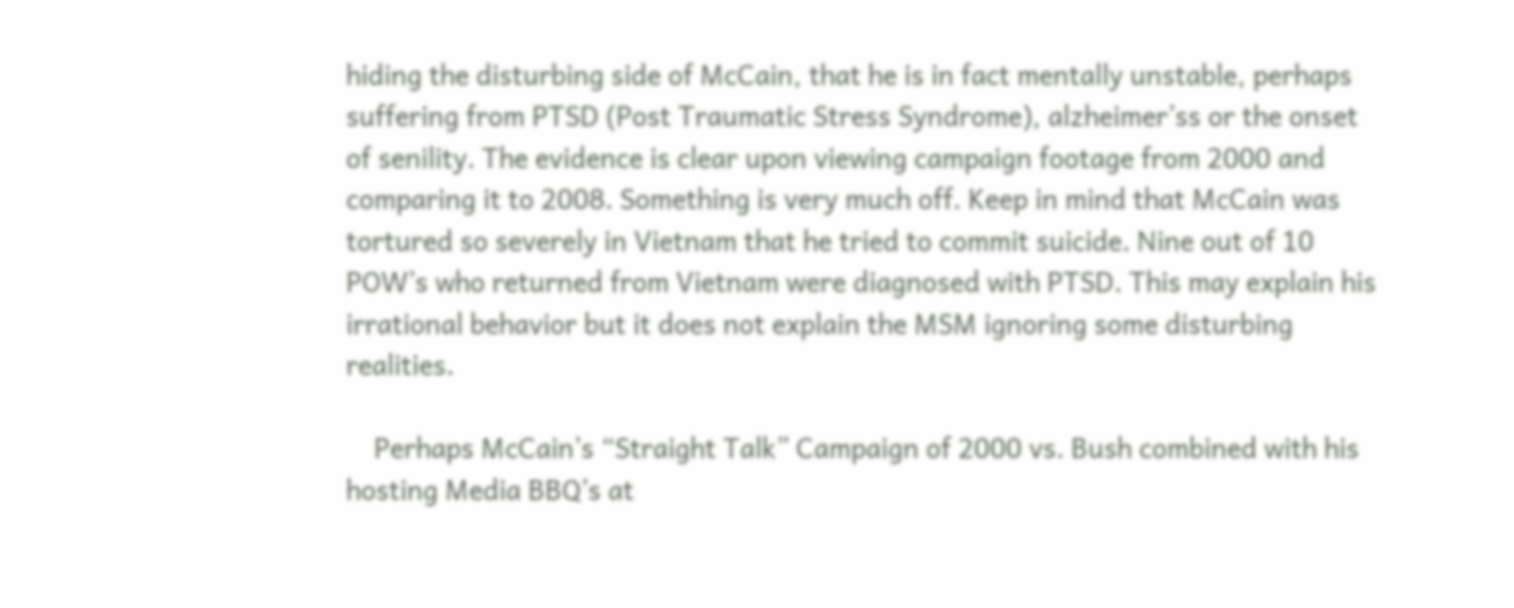hiding the disturbing side of McCain, that he is in fact mentally unstable, perhaps suffering from PTSD (Post Traumatic Stress Syndrome), alzheimer’ss or the onset of senility. The evidence is clear upon viewing campaign footage from 2000 and comparing it to 2008. Something is very much off. Keep in mind that McCain was tortured so severely in Vietnam that he tried to commit suicide. Nine out of 10 POW’s who returned from Vietnam were diagnosed with PTSD. This may explain his irrational behavior but it does not explain the MSM ignoring some disturbing realities.

    Perhaps McCain’s “Straight Talk” Campaign of 2000 vs. Bush combined with his hosting Media BBQ’s at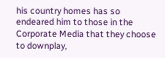his country homes has so endeared him to those in the Corporate Media that they choose to downplay,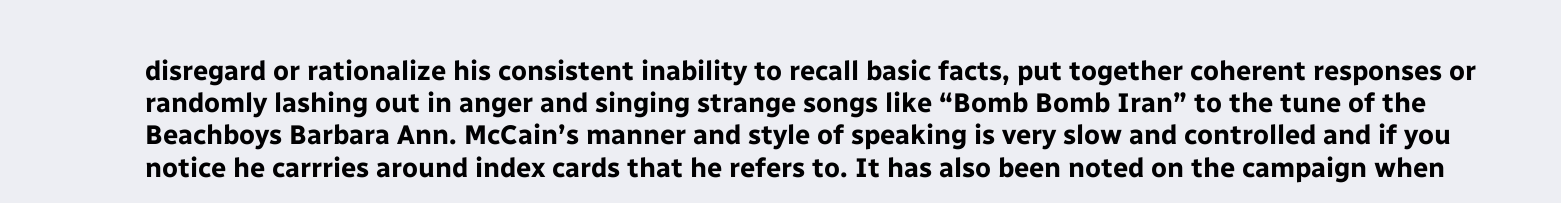disregard or rationalize his consistent inability to recall basic facts, put together coherent responses or randomly lashing out in anger and singing strange songs like “Bomb Bomb Iran” to the tune of the Beachboys Barbara Ann. McCain’s manner and style of speaking is very slow and controlled and if you notice he carrries around index cards that he refers to. It has also been noted on the campaign when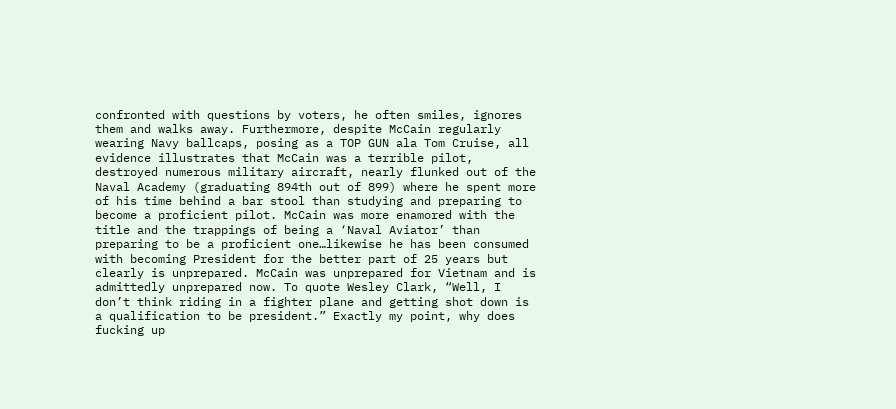confronted with questions by voters, he often smiles, ignores them and walks away. Furthermore, despite McCain regularly wearing Navy ballcaps, posing as a TOP GUN ala Tom Cruise, all evidence illustrates that McCain was a terrible pilot, destroyed numerous military aircraft, nearly flunked out of the Naval Academy (graduating 894th out of 899) where he spent more of his time behind a bar stool than studying and preparing to become a proficient pilot. McCain was more enamored with the title and the trappings of being a ‘Naval Aviator’ than preparing to be a proficient one…likewise he has been consumed with becoming President for the better part of 25 years but clearly is unprepared. McCain was unprepared for Vietnam and is admittedly unprepared now. To quote Wesley Clark, “Well, I don’t think riding in a fighter plane and getting shot down is a qualification to be president.” Exactly my point, why does fucking up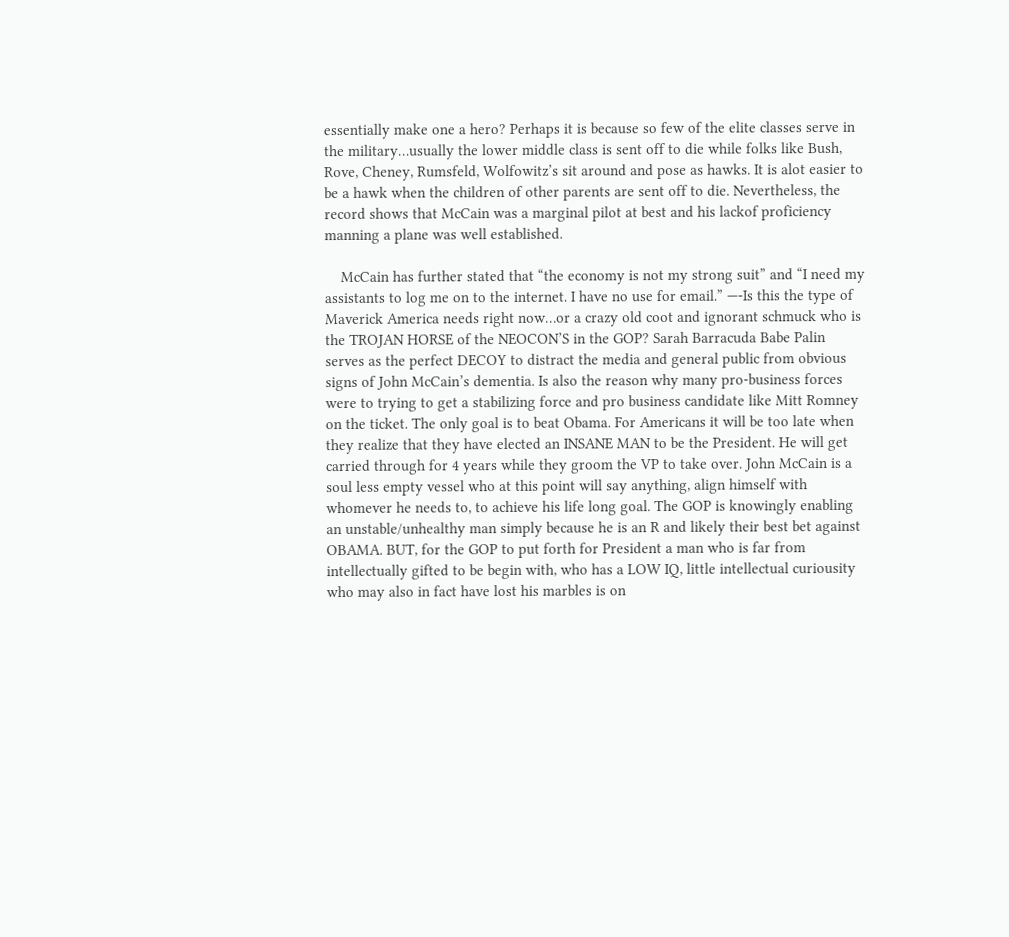essentially make one a hero? Perhaps it is because so few of the elite classes serve in the military…usually the lower middle class is sent off to die while folks like Bush, Rove, Cheney, Rumsfeld, Wolfowitz’s sit around and pose as hawks. It is alot easier to be a hawk when the children of other parents are sent off to die. Nevertheless, the record shows that McCain was a marginal pilot at best and his lackof proficiency manning a plane was well established.

    McCain has further stated that “the economy is not my strong suit” and “I need my assistants to log me on to the internet. I have no use for email.” —-Is this the type of Maverick America needs right now…or a crazy old coot and ignorant schmuck who is the TROJAN HORSE of the NEOCON’S in the GOP? Sarah Barracuda Babe Palin serves as the perfect DECOY to distract the media and general public from obvious signs of John McCain’s dementia. Is also the reason why many pro-business forces were to trying to get a stabilizing force and pro business candidate like Mitt Romney on the ticket. The only goal is to beat Obama. For Americans it will be too late when they realize that they have elected an INSANE MAN to be the President. He will get carried through for 4 years while they groom the VP to take over. John McCain is a soul less empty vessel who at this point will say anything, align himself with whomever he needs to, to achieve his life long goal. The GOP is knowingly enabling an unstable/unhealthy man simply because he is an R and likely their best bet against OBAMA. BUT, for the GOP to put forth for President a man who is far from intellectually gifted to be begin with, who has a LOW IQ, little intellectual curiousity who may also in fact have lost his marbles is on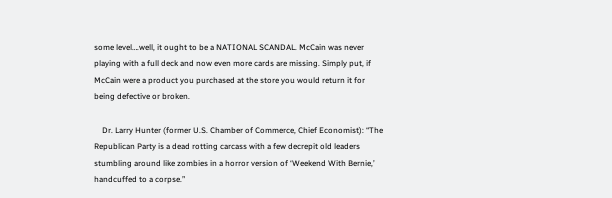some level….well, it ought to be a NATIONAL SCANDAL. McCain was never playing with a full deck and now even more cards are missing. Simply put, if McCain were a product you purchased at the store you would return it for being defective or broken.

    Dr. Larry Hunter (former U.S. Chamber of Commerce, Chief Economist): “The Republican Party is a dead rotting carcass with a few decrepit old leaders stumbling around like zombies in a horror version of ‘Weekend With Bernie,’ handcuffed to a corpse.”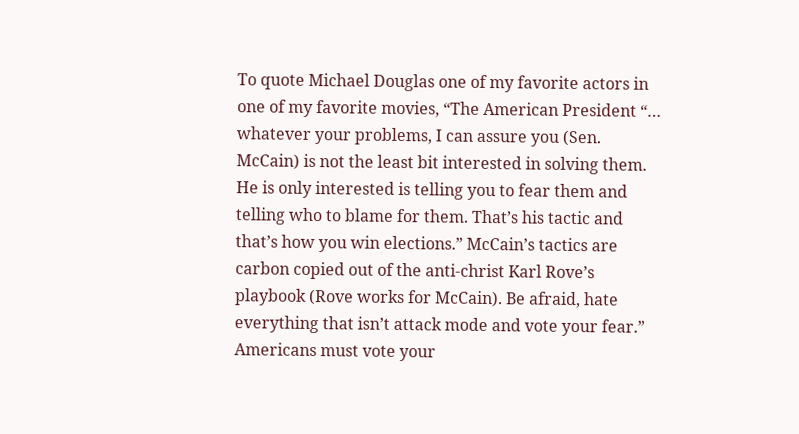To quote Michael Douglas one of my favorite actors in one of my favorite movies, “The American President “… whatever your problems, I can assure you (Sen. McCain) is not the least bit interested in solving them. He is only interested is telling you to fear them and telling who to blame for them. That’s his tactic and that’s how you win elections.” McCain’s tactics are carbon copied out of the anti-christ Karl Rove’s playbook (Rove works for McCain). Be afraid, hate everything that isn’t attack mode and vote your fear.” Americans must vote your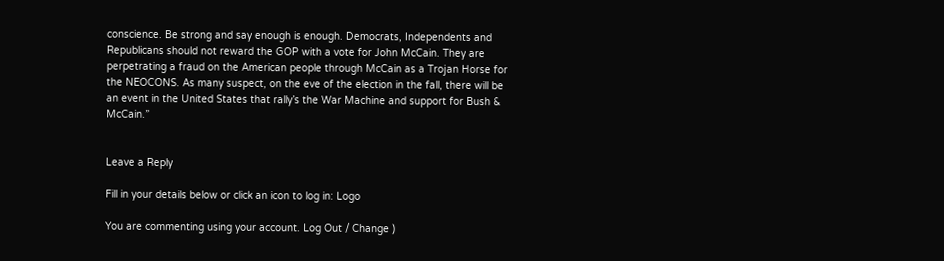conscience. Be strong and say enough is enough. Democrats, Independents and Republicans should not reward the GOP with a vote for John McCain. They are perpetrating a fraud on the American people through McCain as a Trojan Horse for the NEOCONS. As many suspect, on the eve of the election in the fall, there will be an event in the United States that rally’s the War Machine and support for Bush & McCain.”


Leave a Reply

Fill in your details below or click an icon to log in: Logo

You are commenting using your account. Log Out / Change )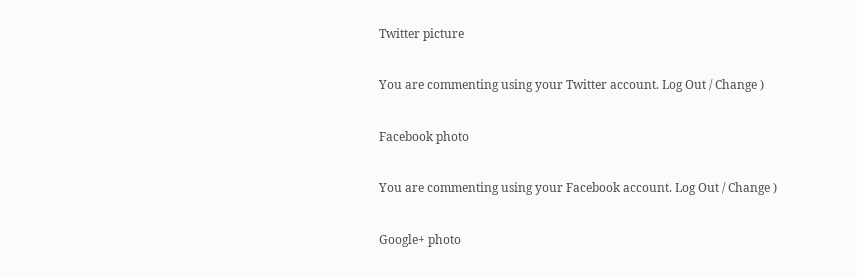Twitter picture

You are commenting using your Twitter account. Log Out / Change )

Facebook photo

You are commenting using your Facebook account. Log Out / Change )

Google+ photo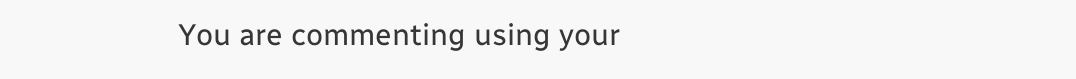You are commenting using your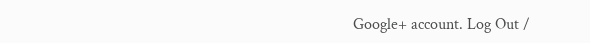Google+ account. Log Out /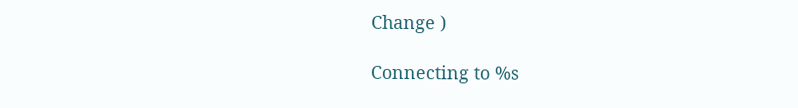Change )

Connecting to %s